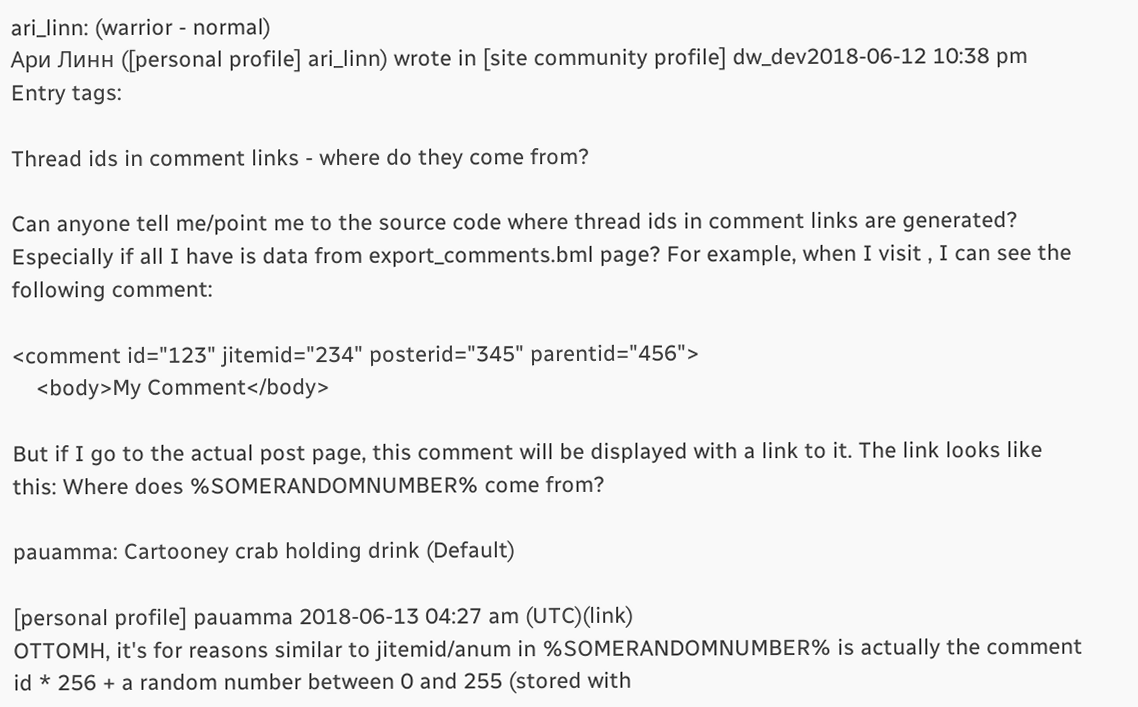ari_linn: (warrior - normal)
Ари Линн ([personal profile] ari_linn) wrote in [site community profile] dw_dev2018-06-12 10:38 pm
Entry tags:

Thread ids in comment links - where do they come from?

Can anyone tell me/point me to the source code where thread ids in comment links are generated? Especially if all I have is data from export_comments.bml page? For example, when I visit , I can see the following comment:

<comment id="123" jitemid="234" posterid="345" parentid="456">
    <body>My Comment</body>

But if I go to the actual post page, this comment will be displayed with a link to it. The link looks like this: Where does %SOMERANDOMNUMBER% come from?

pauamma: Cartooney crab holding drink (Default)

[personal profile] pauamma 2018-06-13 04:27 am (UTC)(link)
OTTOMH, it's for reasons similar to jitemid/anum in %SOMERANDOMNUMBER% is actually the comment id * 256 + a random number between 0 and 255 (stored with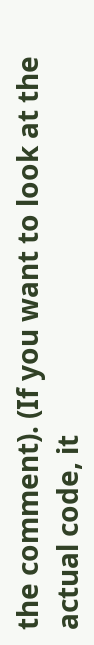the comment). (If you want to look at the actual code, it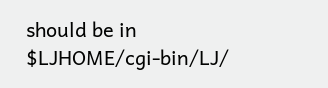should be in $LJHOME/cgi-bin/LJ/